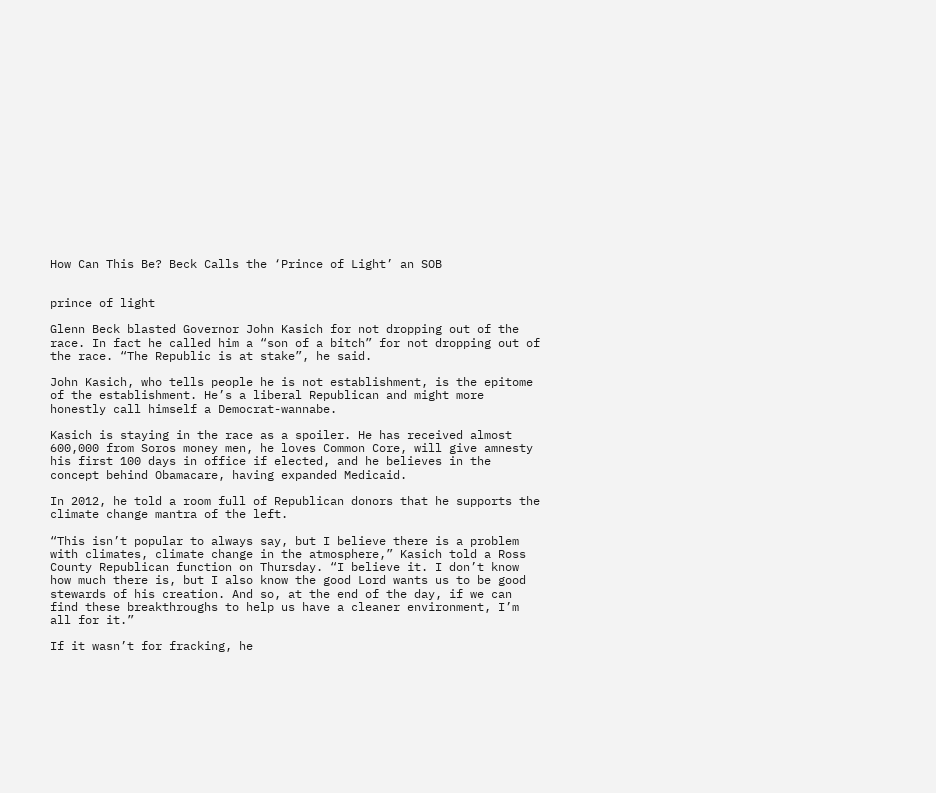How Can This Be? Beck Calls the ‘Prince of Light’ an SOB


prince of light

Glenn Beck blasted Governor John Kasich for not dropping out of the race. In fact he called him a “son of a bitch” for not dropping out of the race. “The Republic is at stake”, he said.

John Kasich, who tells people he is not establishment, is the epitome of the establishment. He’s a liberal Republican and might more honestly call himself a Democrat-wannabe.

Kasich is staying in the race as a spoiler. He has received almost 600,000 from Soros money men, he loves Common Core, will give amnesty his first 100 days in office if elected, and he believes in the concept behind Obamacare, having expanded Medicaid.

In 2012, he told a room full of Republican donors that he supports the climate change mantra of the left.

“This isn’t popular to always say, but I believe there is a problem with climates, climate change in the atmosphere,” Kasich told a Ross County Republican function on Thursday. “I believe it. I don’t know how much there is, but I also know the good Lord wants us to be good stewards of his creation. And so, at the end of the day, if we can find these breakthroughs to help us have a cleaner environment, I’m all for it.”

If it wasn’t for fracking, he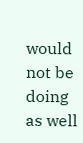would not be doing as well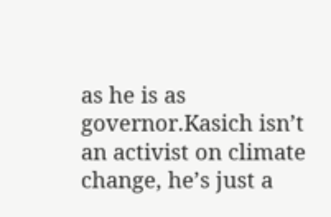as he is as governor.Kasich isn’t an activist on climate change, he’s just a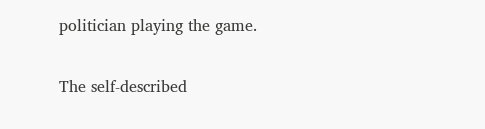politician playing the game.

The self-described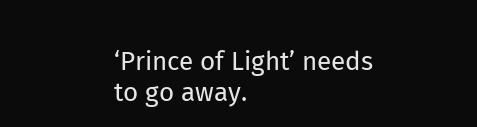‘Prince of Light’ needs to go away.